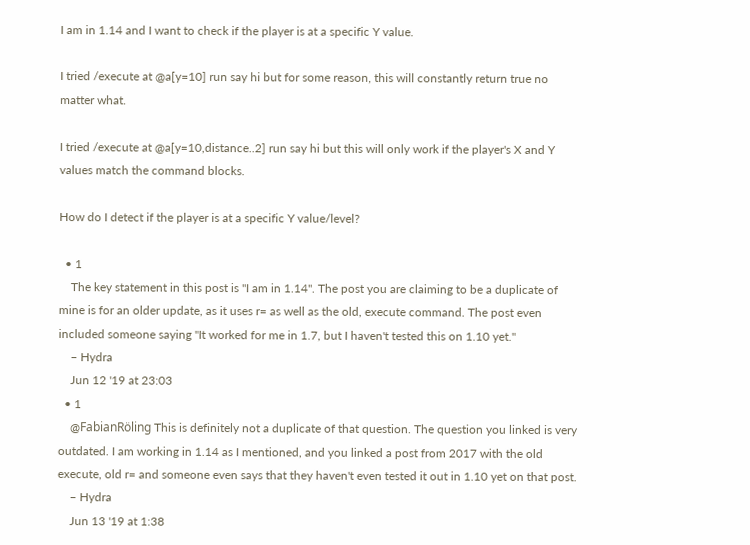I am in 1.14 and I want to check if the player is at a specific Y value.

I tried /execute at @a[y=10] run say hi but for some reason, this will constantly return true no matter what.

I tried /execute at @a[y=10,distance..2] run say hi but this will only work if the player's X and Y values match the command blocks.

How do I detect if the player is at a specific Y value/level?

  • 1
    The key statement in this post is "I am in 1.14". The post you are claiming to be a duplicate of mine is for an older update, as it uses r= as well as the old, execute command. The post even included someone saying "It worked for me in 1.7, but I haven't tested this on 1.10 yet."
    – Hydra
    Jun 12 '19 at 23:03
  • 1
    @FabianRöling This is definitely not a duplicate of that question. The question you linked is very outdated. I am working in 1.14 as I mentioned, and you linked a post from 2017 with the old execute, old r= and someone even says that they haven't even tested it out in 1.10 yet on that post.
    – Hydra
    Jun 13 '19 at 1:38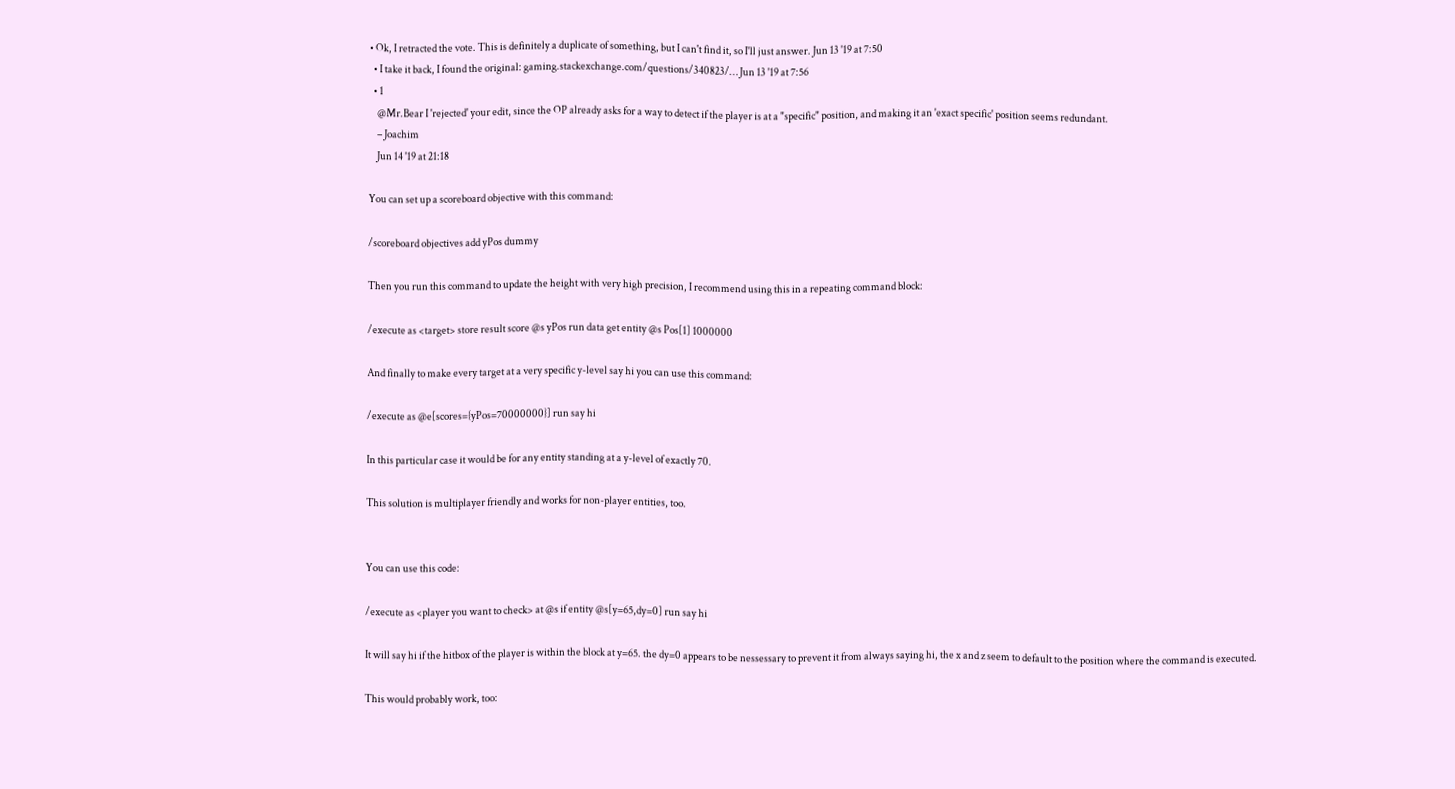• Ok, I retracted the vote. This is definitely a duplicate of something, but I can't find it, so I'll just answer. Jun 13 '19 at 7:50
  • I take it back, I found the original: gaming.stackexchange.com/questions/340823/… Jun 13 '19 at 7:56
  • 1
    @Mr.Bear I 'rejected' your edit, since the OP already asks for a way to detect if the player is at a "specific" position, and making it an 'exact specific' position seems redundant.
    – Joachim
    Jun 14 '19 at 21:18

You can set up a scoreboard objective with this command:

/scoreboard objectives add yPos dummy

Then you run this command to update the height with very high precision, I recommend using this in a repeating command block:

/execute as <target> store result score @s yPos run data get entity @s Pos[1] 1000000

And finally to make every target at a very specific y-level say hi you can use this command:

/execute as @e[scores={yPos=70000000}] run say hi

In this particular case it would be for any entity standing at a y-level of exactly 70.

This solution is multiplayer friendly and works for non-player entities, too.


You can use this code:

/execute as <player you want to check> at @s if entity @s[y=65,dy=0] run say hi

It will say hi if the hitbox of the player is within the block at y=65. the dy=0 appears to be nessessary to prevent it from always saying hi, the x and z seem to default to the position where the command is executed.

This would probably work, too: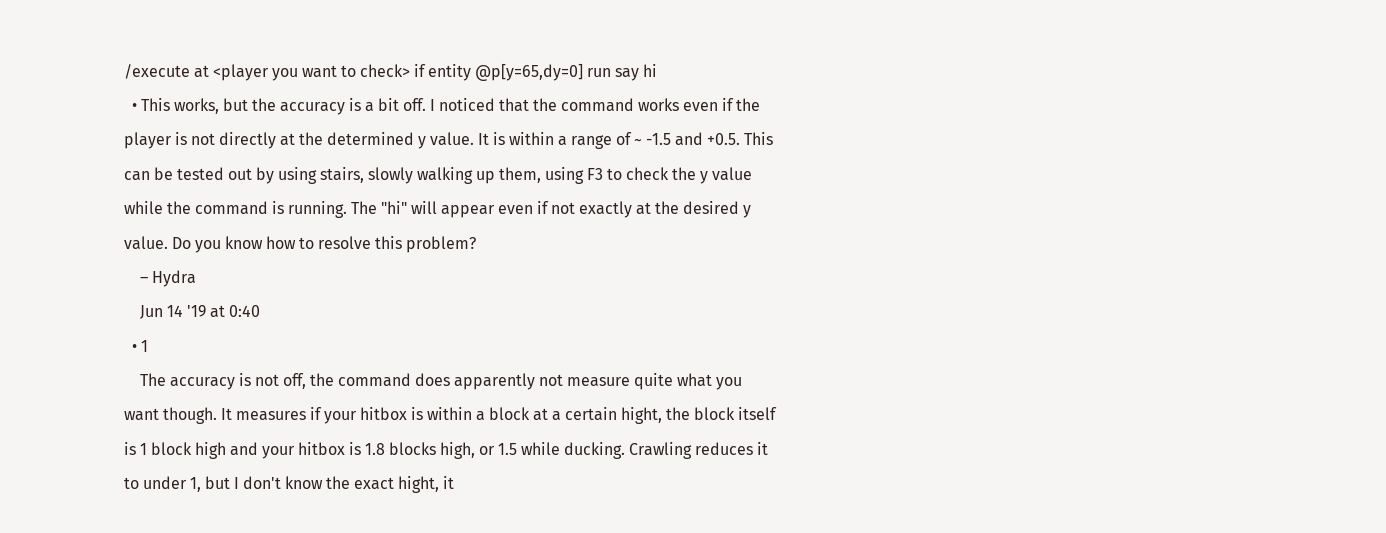/execute at <player you want to check> if entity @p[y=65,dy=0] run say hi
  • This works, but the accuracy is a bit off. I noticed that the command works even if the player is not directly at the determined y value. It is within a range of ~ -1.5 and +0.5. This can be tested out by using stairs, slowly walking up them, using F3 to check the y value while the command is running. The "hi" will appear even if not exactly at the desired y value. Do you know how to resolve this problem?
    – Hydra
    Jun 14 '19 at 0:40
  • 1
    The accuracy is not off, the command does apparently not measure quite what you want though. It measures if your hitbox is within a block at a certain hight, the block itself is 1 block high and your hitbox is 1.8 blocks high, or 1.5 while ducking. Crawling reduces it to under 1, but I don't know the exact hight, it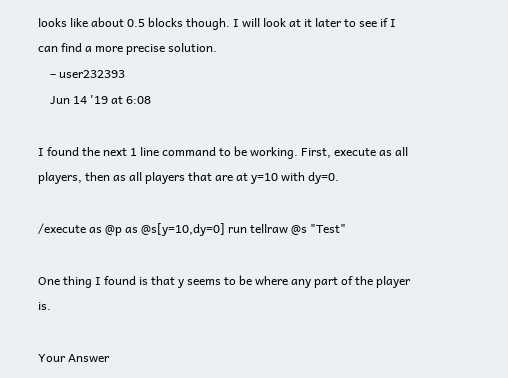looks like about 0.5 blocks though. I will look at it later to see if I can find a more precise solution.
    – user232393
    Jun 14 '19 at 6:08

I found the next 1 line command to be working. First, execute as all players, then as all players that are at y=10 with dy=0.

/execute as @p as @s[y=10,dy=0] run tellraw @s "Test"

One thing I found is that y seems to be where any part of the player is.

Your Answer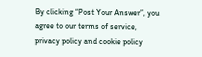By clicking “Post Your Answer”, you agree to our terms of service, privacy policy and cookie policy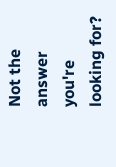Not the answer you're looking for?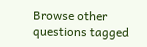Browse other questions tagged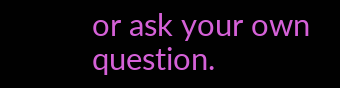or ask your own question.